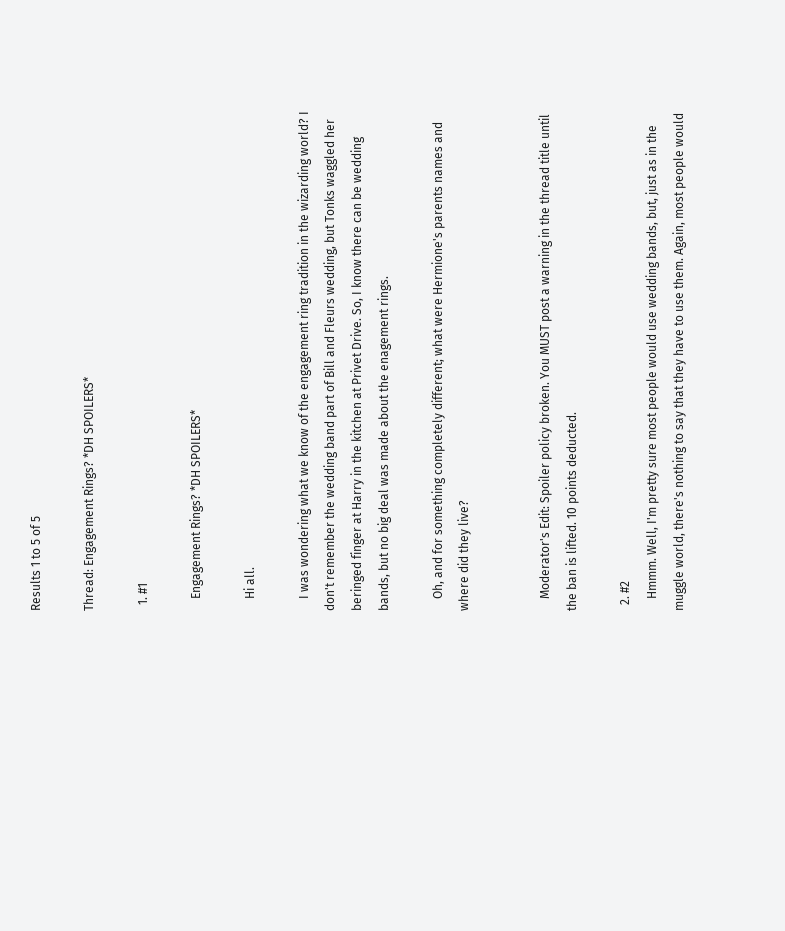Results 1 to 5 of 5

Thread: Engagement Rings? *DH SPOILERS*

  1. #1

    Engagement Rings? *DH SPOILERS*

    Hi all.

    I was wondering what we know of the engagement ring tradition in the wizarding world? I don't remember the wedding band part of Bill and Fleurs wedding, but Tonks waggled her beringed finger at Harry in the kitchen at Privet Drive. So, I know there can be wedding bands, but no big deal was made about the enagement rings.

    Oh, and for something completely different; what were Hermione's parents names and where did they live?


    Moderator's Edit: Spoiler policy broken. You MUST post a warning in the thread title until the ban is lifted. 10 points deducted.

  2. #2
    Hmmm. Well, I'm pretty sure most people would use wedding bands, but, just as in the muggle world, there's nothing to say that they have to use them. Again, most people would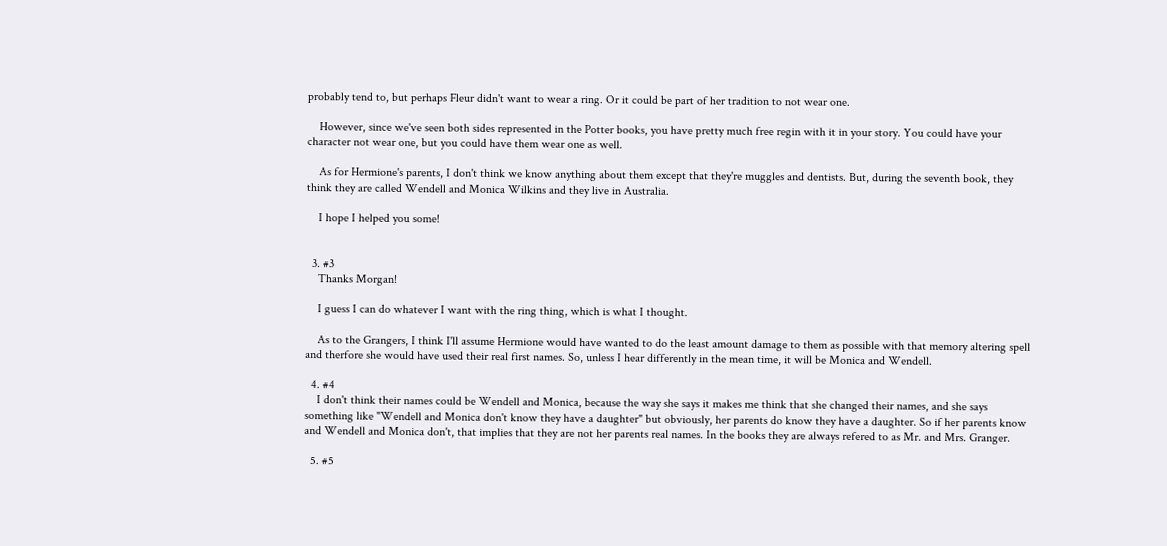probably tend to, but perhaps Fleur didn't want to wear a ring. Or it could be part of her tradition to not wear one.

    However, since we've seen both sides represented in the Potter books, you have pretty much free regin with it in your story. You could have your character not wear one, but you could have them wear one as well.

    As for Hermione's parents, I don't think we know anything about them except that they're muggles and dentists. But, during the seventh book, they think they are called Wendell and Monica Wilkins and they live in Australia.

    I hope I helped you some!


  3. #3
    Thanks Morgan!

    I guess I can do whatever I want with the ring thing, which is what I thought.

    As to the Grangers, I think I'll assume Hermione would have wanted to do the least amount damage to them as possible with that memory altering spell and therfore she would have used their real first names. So, unless I hear differently in the mean time, it will be Monica and Wendell.

  4. #4
    I don't think their names could be Wendell and Monica, because the way she says it makes me think that she changed their names, and she says something like "Wendell and Monica don't know they have a daughter" but obviously, her parents do know they have a daughter. So if her parents know and Wendell and Monica don't, that implies that they are not her parents real names. In the books they are always refered to as Mr. and Mrs. Granger.

  5. #5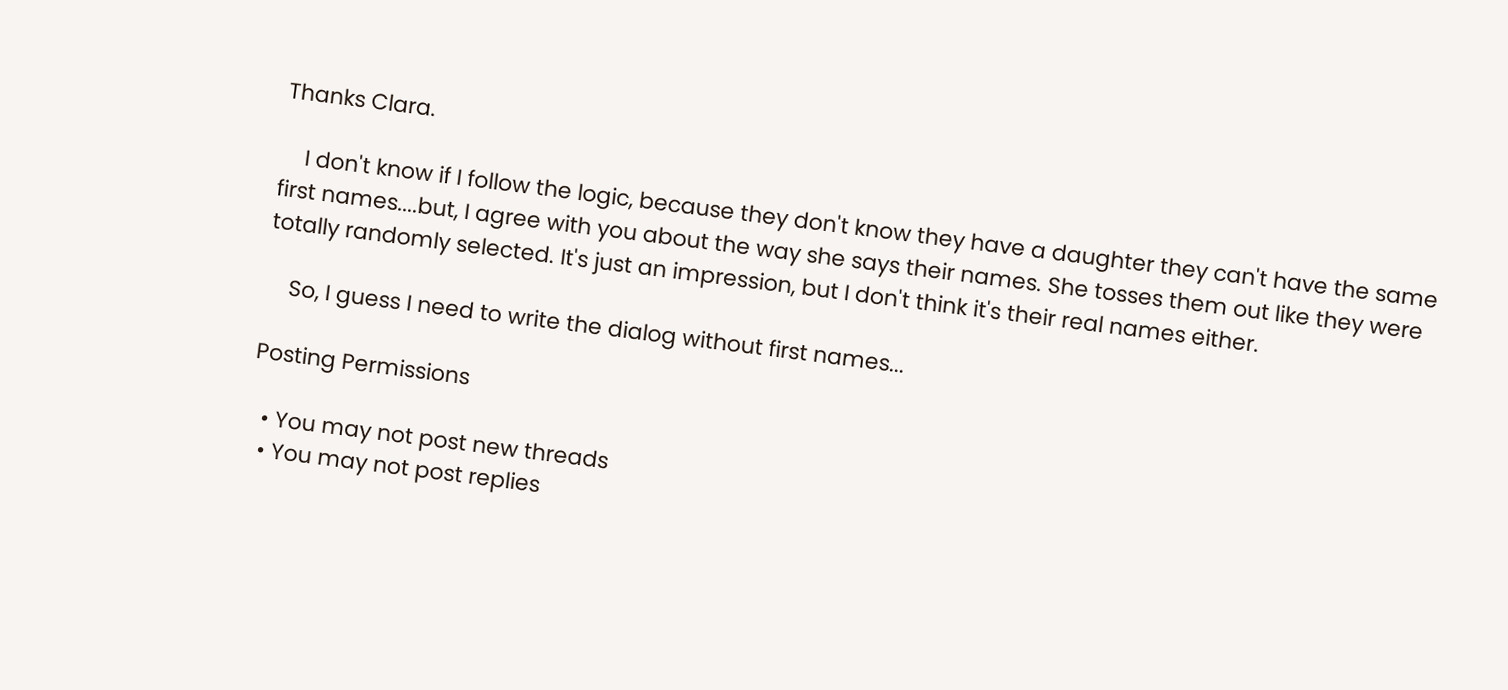Thanks Clara.

    I don't know if I follow the logic, because they don't know they have a daughter they can't have the same first names....but, I agree with you about the way she says their names. She tosses them out like they were totally randomly selected. It's just an impression, but I don't think it's their real names either.

    So, I guess I need to write the dialog without first names...

Posting Permissions

  • You may not post new threads
  • You may not post replies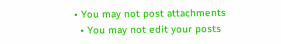• You may not post attachments
  • You may not edit your posts